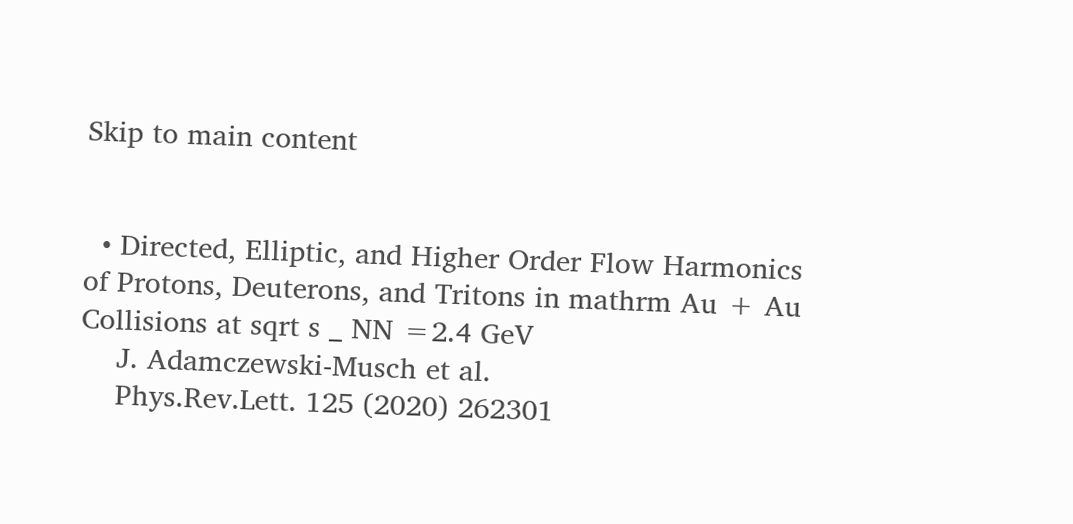Skip to main content


  • Directed, Elliptic, and Higher Order Flow Harmonics of Protons, Deuterons, and Tritons in mathrm Au + Au Collisions at sqrt s _ NN =2.4 GeV
    J. Adamczewski-Musch et al.
    Phys.Rev.Lett. 125 (2020) 262301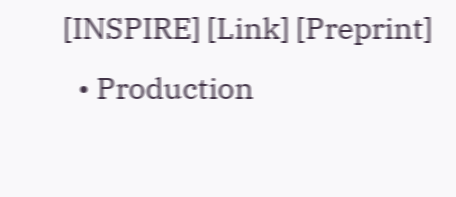[INSPIRE] [Link] [Preprint]
  • Production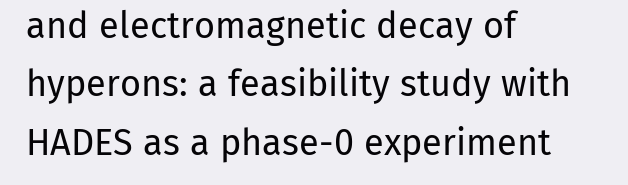and electromagnetic decay of hyperons: a feasibility study with HADES as a phase-0 experiment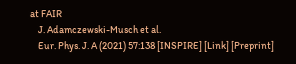at FAIR
    J. Adamczewski-Musch et al.
    Eur. Phys. J. A (2021) 57:138 [INSPIRE] [Link] [Preprint]